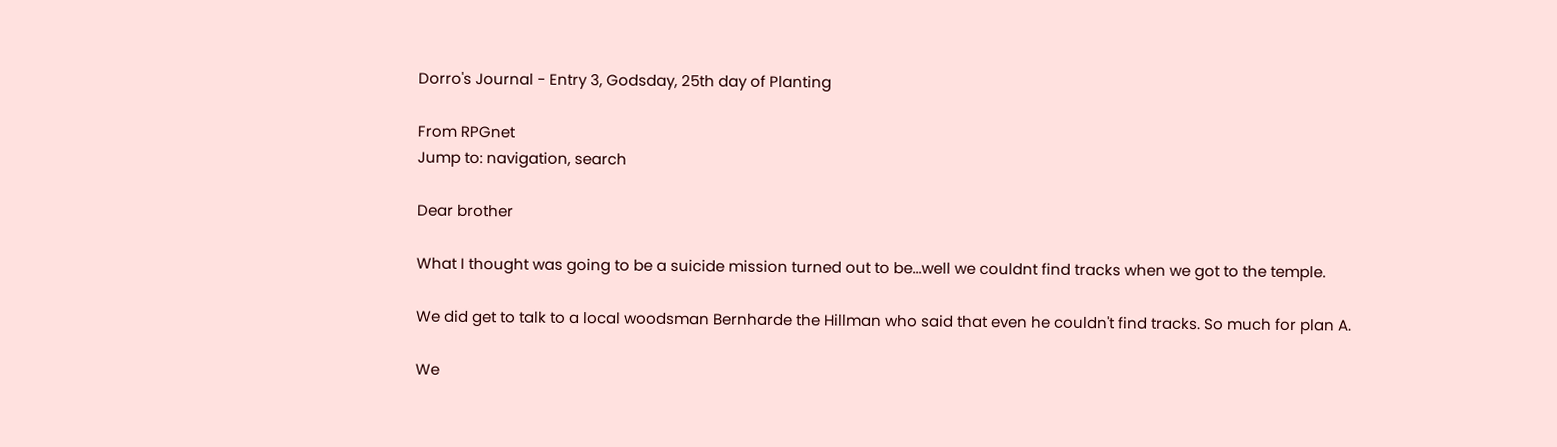Dorro's Journal - Entry 3, Godsday, 25th day of Planting

From RPGnet
Jump to: navigation, search

Dear brother

What I thought was going to be a suicide mission turned out to be...well we couldnt find tracks when we got to the temple.

We did get to talk to a local woodsman Bernharde the Hillman who said that even he couldn't find tracks. So much for plan A.

We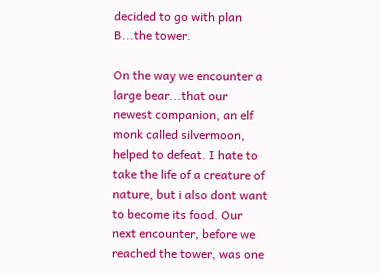decided to go with plan B...the tower.

On the way we encounter a large bear...that our newest companion, an elf monk called silvermoon, helped to defeat. I hate to take the life of a creature of nature, but i also dont want to become its food. Our next encounter, before we reached the tower, was one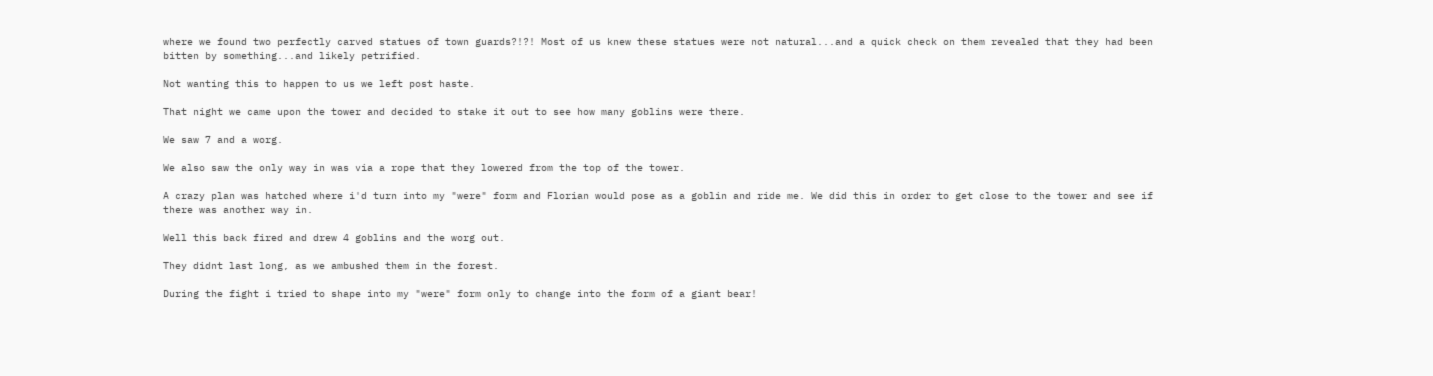where we found two perfectly carved statues of town guards?!?! Most of us knew these statues were not natural...and a quick check on them revealed that they had been bitten by something...and likely petrified.

Not wanting this to happen to us we left post haste.

That night we came upon the tower and decided to stake it out to see how many goblins were there.

We saw 7 and a worg.

We also saw the only way in was via a rope that they lowered from the top of the tower.

A crazy plan was hatched where i'd turn into my "were" form and Florian would pose as a goblin and ride me. We did this in order to get close to the tower and see if there was another way in.

Well this back fired and drew 4 goblins and the worg out.

They didnt last long, as we ambushed them in the forest.

During the fight i tried to shape into my "were" form only to change into the form of a giant bear!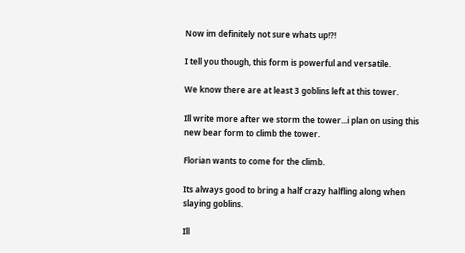Now im definitely not sure whats up!?!

I tell you though, this form is powerful and versatile.

We know there are at least 3 goblins left at this tower.

Ill write more after we storm the tower...i plan on using this new bear form to climb the tower.

Florian wants to come for the climb.

Its always good to bring a half crazy halfling along when slaying goblins.

Ill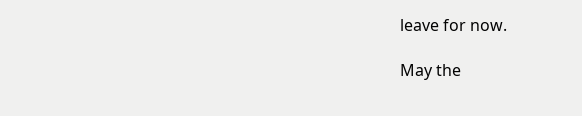leave for now.

May the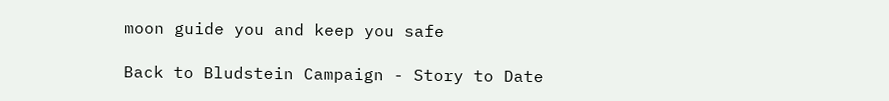moon guide you and keep you safe

Back to Bludstein Campaign - Story to Date